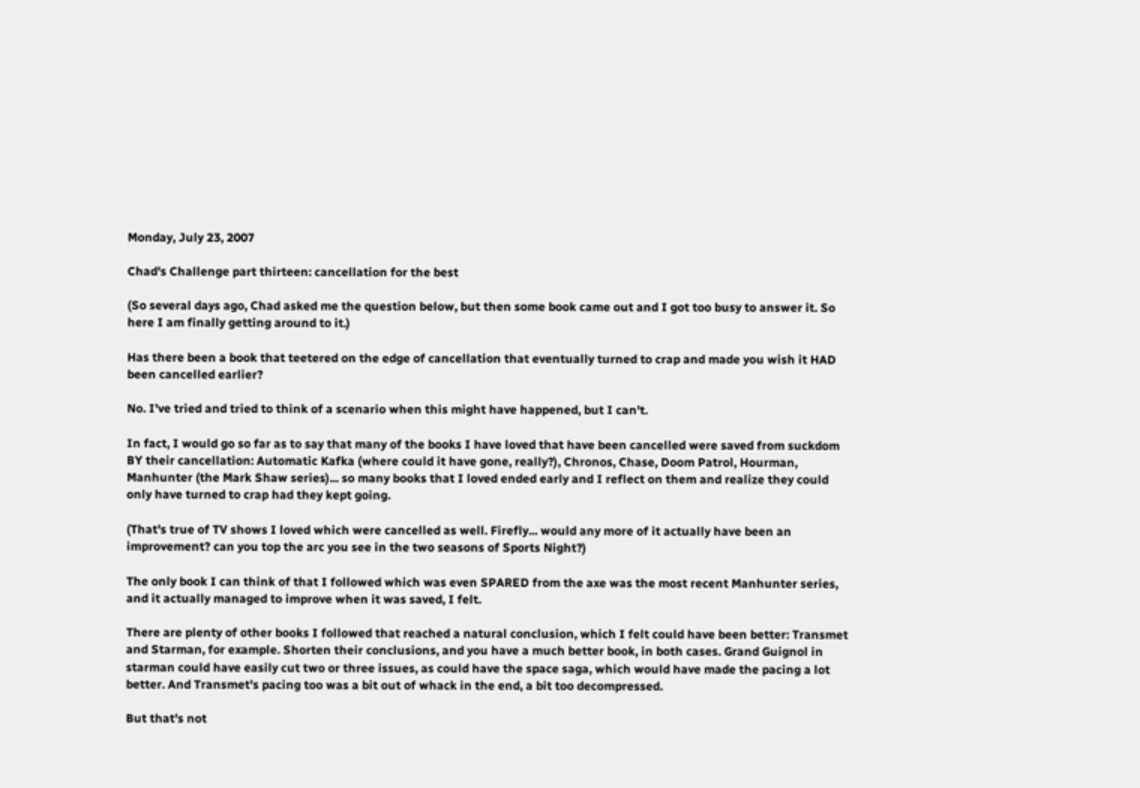Monday, July 23, 2007

Chad's Challenge part thirteen: cancellation for the best

(So several days ago, Chad asked me the question below, but then some book came out and I got too busy to answer it. So here I am finally getting around to it.)

Has there been a book that teetered on the edge of cancellation that eventually turned to crap and made you wish it HAD been cancelled earlier?

No. I've tried and tried to think of a scenario when this might have happened, but I can't.

In fact, I would go so far as to say that many of the books I have loved that have been cancelled were saved from suckdom BY their cancellation: Automatic Kafka (where could it have gone, really?), Chronos, Chase, Doom Patrol, Hourman, Manhunter (the Mark Shaw series)... so many books that I loved ended early and I reflect on them and realize they could only have turned to crap had they kept going.

(That's true of TV shows I loved which were cancelled as well. Firefly... would any more of it actually have been an improvement? can you top the arc you see in the two seasons of Sports Night?)

The only book I can think of that I followed which was even SPARED from the axe was the most recent Manhunter series, and it actually managed to improve when it was saved, I felt.

There are plenty of other books I followed that reached a natural conclusion, which I felt could have been better: Transmet and Starman, for example. Shorten their conclusions, and you have a much better book, in both cases. Grand Guignol in starman could have easily cut two or three issues, as could have the space saga, which would have made the pacing a lot better. And Transmet's pacing too was a bit out of whack in the end, a bit too decompressed.

But that's not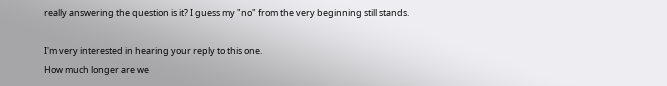really answering the question is it? I guess my "no" from the very beginning still stands.

I'm very interested in hearing your reply to this one.
How much longer are we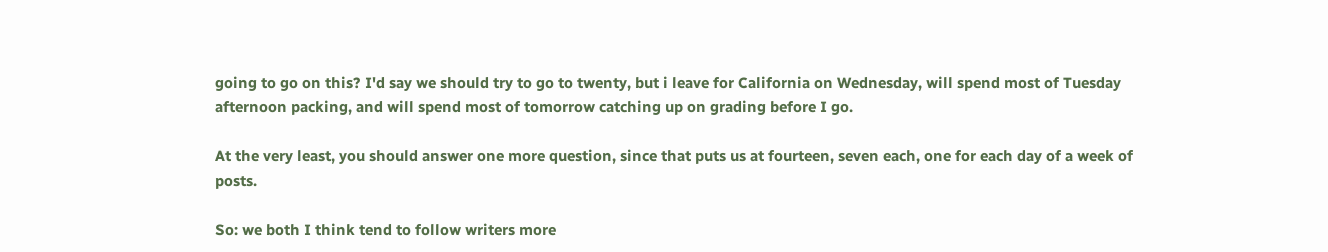going to go on this? I'd say we should try to go to twenty, but i leave for California on Wednesday, will spend most of Tuesday afternoon packing, and will spend most of tomorrow catching up on grading before I go.

At the very least, you should answer one more question, since that puts us at fourteen, seven each, one for each day of a week of posts.

So: we both I think tend to follow writers more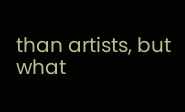than artists, but what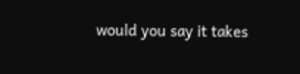would you say it takes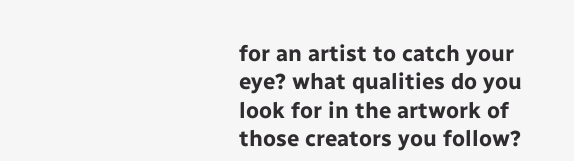for an artist to catch your eye? what qualities do you look for in the artwork of those creators you follow?